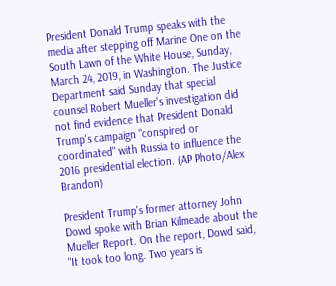President Donald Trump speaks with the media after stepping off Marine One on the South Lawn of the White House, Sunday, March 24, 2019, in Washington. The Justice Department said Sunday that special counsel Robert Mueller's investigation did not find evidence that President Donald Trump's campaign "conspired or coordinated" with Russia to influence the 2016 presidential election. (AP Photo/Alex Brandon)

President Trump's former attorney John Dowd spoke with Brian Kilmeade about the Mueller Report. On the report, Dowd said, "It took too long. Two years is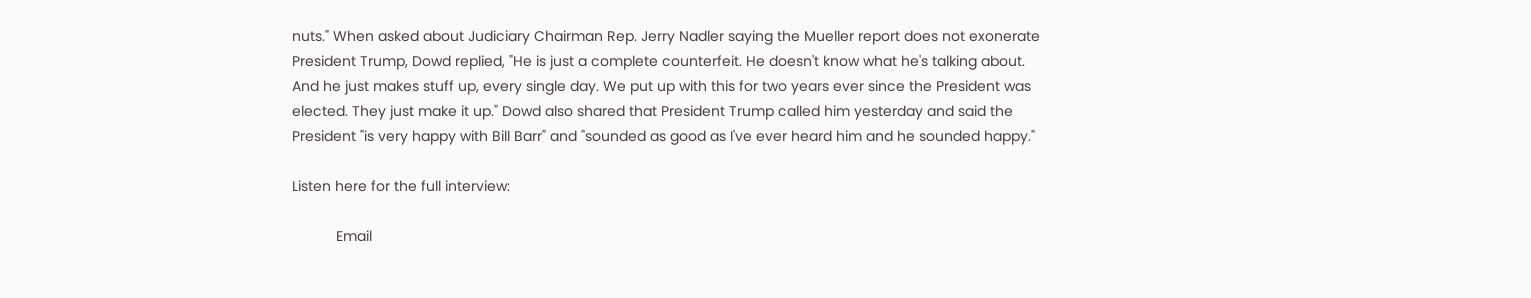nuts." When asked about Judiciary Chairman Rep. Jerry Nadler saying the Mueller report does not exonerate President Trump, Dowd replied, "He is just a complete counterfeit. He doesn't know what he's talking about. And he just makes stuff up, every single day. We put up with this for two years ever since the President was elected. They just make it up." Dowd also shared that President Trump called him yesterday and said the President "is very happy with Bill Barr" and "sounded as good as I've ever heard him and he sounded happy."

Listen here for the full interview:

           Email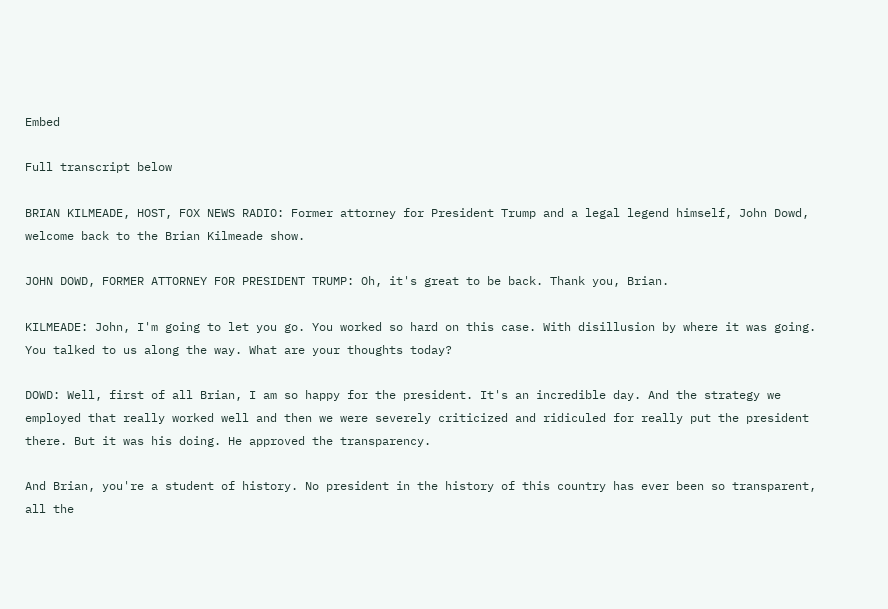Embed

Full transcript below

BRIAN KILMEADE, HOST, FOX NEWS RADIO: Former attorney for President Trump and a legal legend himself, John Dowd, welcome back to the Brian Kilmeade show.

JOHN DOWD, FORMER ATTORNEY FOR PRESIDENT TRUMP: Oh, it's great to be back. Thank you, Brian.

KILMEADE: John, I'm going to let you go. You worked so hard on this case. With disillusion by where it was going. You talked to us along the way. What are your thoughts today?

DOWD: Well, first of all Brian, I am so happy for the president. It's an incredible day. And the strategy we employed that really worked well and then we were severely criticized and ridiculed for really put the president there. But it was his doing. He approved the transparency.

And Brian, you're a student of history. No president in the history of this country has ever been so transparent, all the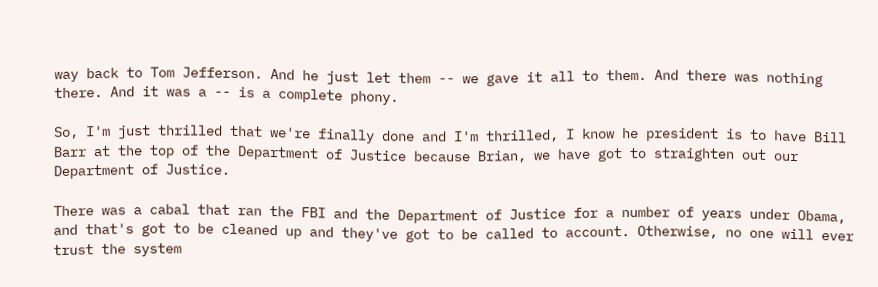way back to Tom Jefferson. And he just let them -- we gave it all to them. And there was nothing there. And it was a -- is a complete phony.

So, I'm just thrilled that we're finally done and I'm thrilled, I know he president is to have Bill Barr at the top of the Department of Justice because Brian, we have got to straighten out our Department of Justice.

There was a cabal that ran the FBI and the Department of Justice for a number of years under Obama, and that's got to be cleaned up and they've got to be called to account. Otherwise, no one will ever trust the system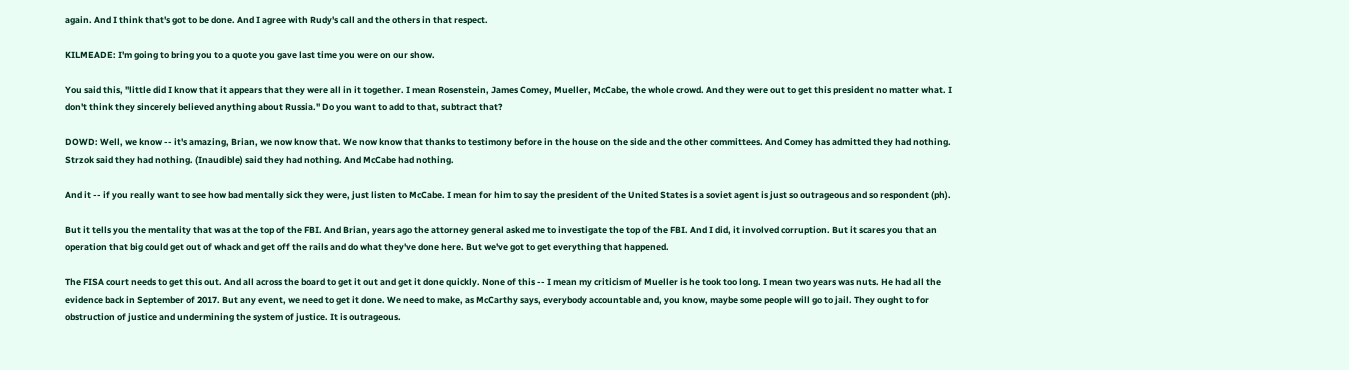again. And I think that's got to be done. And I agree with Rudy's call and the others in that respect.

KILMEADE: I'm going to bring you to a quote you gave last time you were on our show.

You said this, "little did I know that it appears that they were all in it together. I mean Rosenstein, James Comey, Mueller, McCabe, the whole crowd. And they were out to get this president no matter what. I don't think they sincerely believed anything about Russia." Do you want to add to that, subtract that?

DOWD: Well, we know -- it's amazing, Brian, we now know that. We now know that thanks to testimony before in the house on the side and the other committees. And Comey has admitted they had nothing. Strzok said they had nothing. (Inaudible) said they had nothing. And McCabe had nothing.

And it -- if you really want to see how bad mentally sick they were, just listen to McCabe. I mean for him to say the president of the United States is a soviet agent is just so outrageous and so respondent (ph).

But it tells you the mentality that was at the top of the FBI. And Brian, years ago the attorney general asked me to investigate the top of the FBI. And I did, it involved corruption. But it scares you that an operation that big could get out of whack and get off the rails and do what they've done here. But we've got to get everything that happened.

The FISA court needs to get this out. And all across the board to get it out and get it done quickly. None of this -- I mean my criticism of Mueller is he took too long. I mean two years was nuts. He had all the evidence back in September of 2017. But any event, we need to get it done. We need to make, as McCarthy says, everybody accountable and, you know, maybe some people will go to jail. They ought to for obstruction of justice and undermining the system of justice. It is outrageous.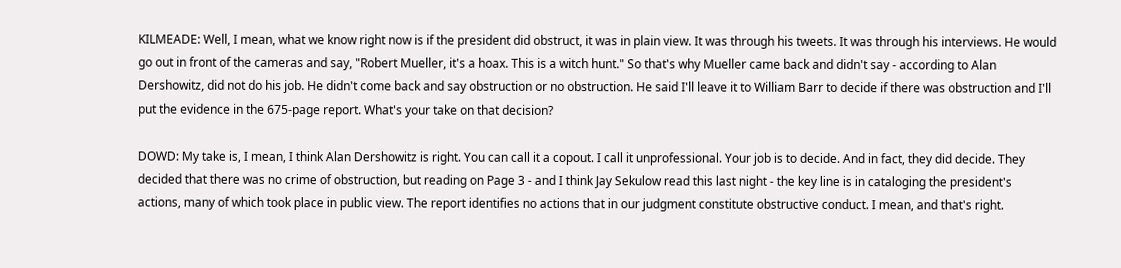KILMEADE: Well, I mean, what we know right now is if the president did obstruct, it was in plain view. It was through his tweets. It was through his interviews. He would go out in front of the cameras and say, "Robert Mueller, it's a hoax. This is a witch hunt." So that's why Mueller came back and didn't say - according to Alan Dershowitz, did not do his job. He didn't come back and say obstruction or no obstruction. He said I'll leave it to William Barr to decide if there was obstruction and I'll put the evidence in the 675-page report. What's your take on that decision?

DOWD: My take is, I mean, I think Alan Dershowitz is right. You can call it a copout. I call it unprofessional. Your job is to decide. And in fact, they did decide. They decided that there was no crime of obstruction, but reading on Page 3 - and I think Jay Sekulow read this last night - the key line is in cataloging the president's actions, many of which took place in public view. The report identifies no actions that in our judgment constitute obstructive conduct. I mean, and that's right.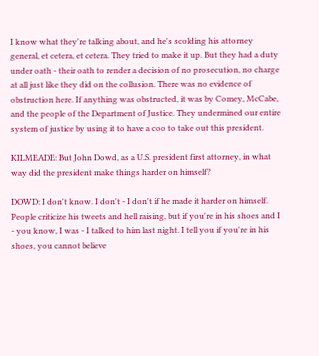I know what they're talking about, and he's scolding his attorney general, et cetera, et cetera. They tried to make it up. But they had a duty under oath - their oath to render a decision of no prosecution, no charge at all just like they did on the collusion. There was no evidence of obstruction here. If anything was obstructed, it was by Comey, McCabe, and the people of the Department of Justice. They undermined our entire system of justice by using it to have a coo to take out this president.

KILMEADE: But John Dowd, as a U.S. president first attorney, in what way did the president make things harder on himself?

DOWD: I don't know. I don't - I don't if he made it harder on himself. People criticize his tweets and hell raising, but if you're in his shoes and I - you know, I was - I talked to him last night. I tell you if you're in his shoes, you cannot believe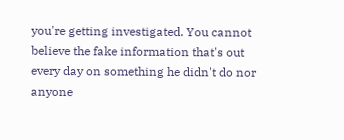you're getting investigated. You cannot believe the fake information that's out every day on something he didn't do nor anyone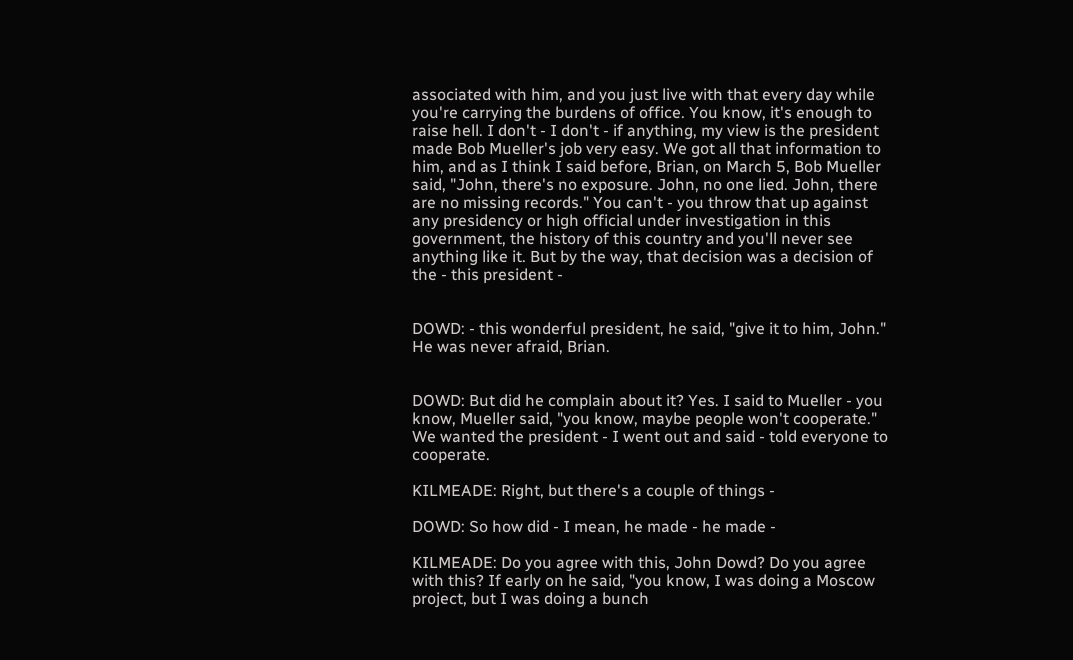associated with him, and you just live with that every day while you're carrying the burdens of office. You know, it's enough to raise hell. I don't - I don't - if anything, my view is the president made Bob Mueller's job very easy. We got all that information to him, and as I think I said before, Brian, on March 5, Bob Mueller said, "John, there's no exposure. John, no one lied. John, there are no missing records." You can't - you throw that up against any presidency or high official under investigation in this government, the history of this country and you'll never see anything like it. But by the way, that decision was a decision of the - this president -


DOWD: - this wonderful president, he said, "give it to him, John." He was never afraid, Brian.


DOWD: But did he complain about it? Yes. I said to Mueller - you know, Mueller said, "you know, maybe people won't cooperate." We wanted the president - I went out and said - told everyone to cooperate.

KILMEADE: Right, but there's a couple of things -

DOWD: So how did - I mean, he made - he made -

KILMEADE: Do you agree with this, John Dowd? Do you agree with this? If early on he said, "you know, I was doing a Moscow project, but I was doing a bunch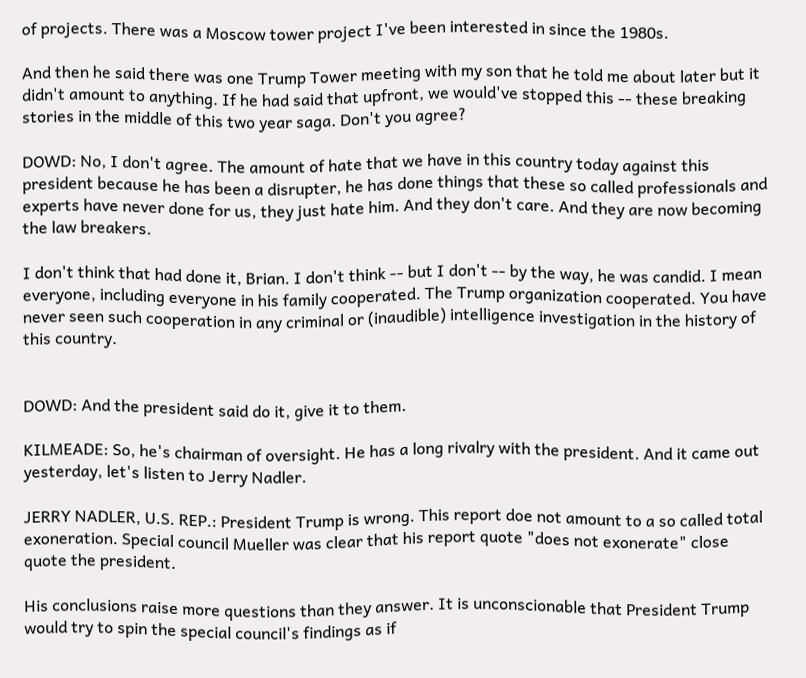of projects. There was a Moscow tower project I've been interested in since the 1980s.

And then he said there was one Trump Tower meeting with my son that he told me about later but it didn't amount to anything. If he had said that upfront, we would've stopped this -- these breaking stories in the middle of this two year saga. Don't you agree?

DOWD: No, I don't agree. The amount of hate that we have in this country today against this president because he has been a disrupter, he has done things that these so called professionals and experts have never done for us, they just hate him. And they don't care. And they are now becoming the law breakers.

I don't think that had done it, Brian. I don't think -- but I don't -- by the way, he was candid. I mean everyone, including everyone in his family cooperated. The Trump organization cooperated. You have never seen such cooperation in any criminal or (inaudible) intelligence investigation in the history of this country.


DOWD: And the president said do it, give it to them.

KILMEADE: So, he's chairman of oversight. He has a long rivalry with the president. And it came out yesterday, let's listen to Jerry Nadler.

JERRY NADLER, U.S. REP.: President Trump is wrong. This report doe not amount to a so called total exoneration. Special council Mueller was clear that his report quote "does not exonerate" close quote the president.

His conclusions raise more questions than they answer. It is unconscionable that President Trump would try to spin the special council's findings as if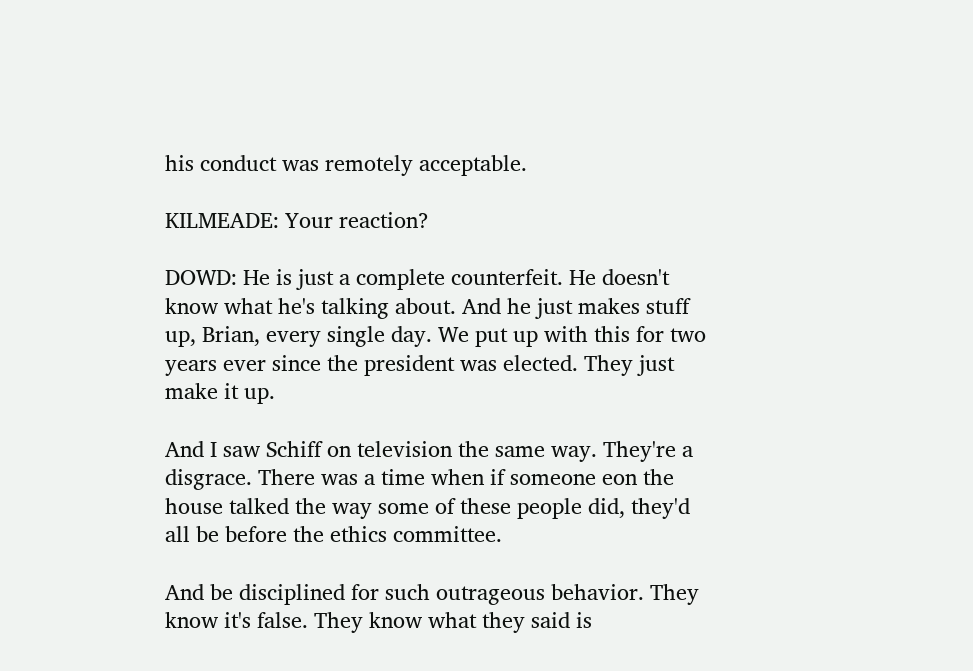his conduct was remotely acceptable.

KILMEADE: Your reaction?

DOWD: He is just a complete counterfeit. He doesn't know what he's talking about. And he just makes stuff up, Brian, every single day. We put up with this for two years ever since the president was elected. They just make it up.

And I saw Schiff on television the same way. They're a disgrace. There was a time when if someone eon the house talked the way some of these people did, they'd all be before the ethics committee.

And be disciplined for such outrageous behavior. They know it's false. They know what they said is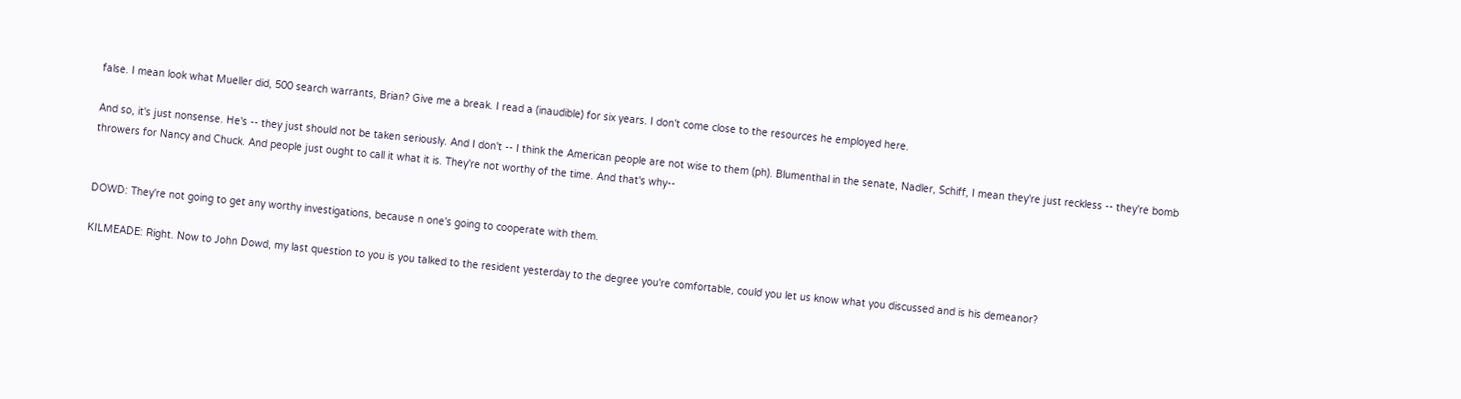false. I mean look what Mueller did, 500 search warrants, Brian? Give me a break. I read a (inaudible) for six years. I don't come close to the resources he employed here.

And so, it's just nonsense. He's -- they just should not be taken seriously. And I don't -- I think the American people are not wise to them (ph). Blumenthal in the senate, Nadler, Schiff, I mean they're just reckless -- they're bomb throwers for Nancy and Chuck. And people just ought to call it what it is. They're not worthy of the time. And that's why--


DOWD: They're not going to get any worthy investigations, because n one's going to cooperate with them.

KILMEADE: Right. Now to John Dowd, my last question to you is you talked to the resident yesterday to the degree you're comfortable, could you let us know what you discussed and is his demeanor?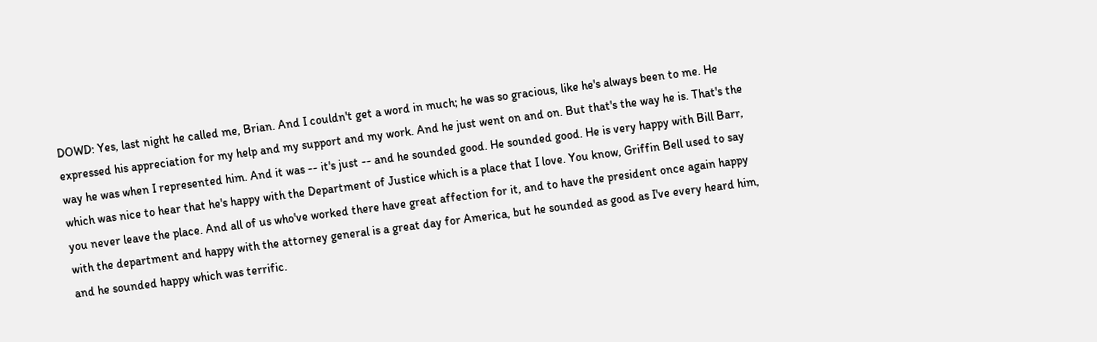DOWD: Yes, last night he called me, Brian. And I couldn't get a word in much; he was so gracious, like he's always been to me. He expressed his appreciation for my help and my support and my work. And he just went on and on. But that's the way he is. That's the way he was when I represented him. And it was -- it's just -- and he sounded good. He sounded good. He is very happy with Bill Barr, which was nice to hear that he's happy with the Department of Justice which is a place that I love. You know, Griffin Bell used to say you never leave the place. And all of us who've worked there have great affection for it, and to have the president once again happy with the department and happy with the attorney general is a great day for America, but he sounded as good as I've every heard him, and he sounded happy which was terrific.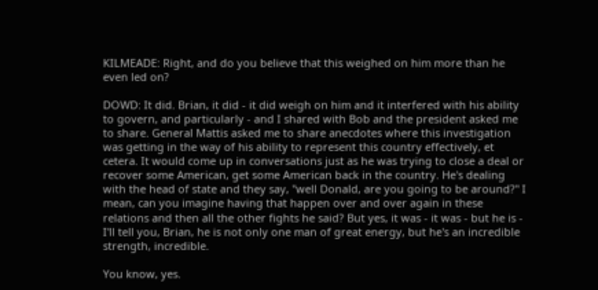KILMEADE: Right, and do you believe that this weighed on him more than he even led on?

DOWD: It did. Brian, it did - it did weigh on him and it interfered with his ability to govern, and particularly - and I shared with Bob and the president asked me to share. General Mattis asked me to share anecdotes where this investigation was getting in the way of his ability to represent this country effectively, et cetera. It would come up in conversations just as he was trying to close a deal or recover some American, get some American back in the country. He's dealing with the head of state and they say, "well Donald, are you going to be around?" I mean, can you imagine having that happen over and over again in these relations and then all the other fights he said? But yes, it was - it was - but he is - I'll tell you, Brian, he is not only one man of great energy, but he's an incredible strength, incredible.

You know, yes.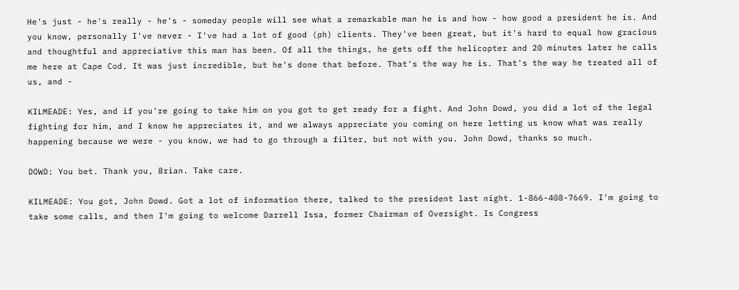He's just - he's really - he's - someday people will see what a remarkable man he is and how - how good a president he is. And you know, personally I've never - I've had a lot of good (ph) clients. They've been great, but it's hard to equal how gracious and thoughtful and appreciative this man has been. Of all the things, he gets off the helicopter and 20 minutes later he calls me here at Cape Cod. It was just incredible, but he's done that before. That's the way he is. That's the way he treated all of us, and -

KILMEADE: Yes, and if you're going to take him on you got to get ready for a fight. And John Dowd, you did a lot of the legal fighting for him, and I know he appreciates it, and we always appreciate you coming on here letting us know what was really happening because we were - you know, we had to go through a filter, but not with you. John Dowd, thanks so much.

DOWD: You bet. Thank you, Brian. Take care.

KILMEADE: You got, John Dowd. Got a lot of information there, talked to the president last night. 1-866-408-7669. I'm going to take some calls, and then I'm going to welcome Darrell Issa, former Chairman of Oversight. Is Congress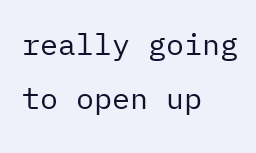really going to open up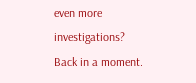even more investigations? Back in a moment.